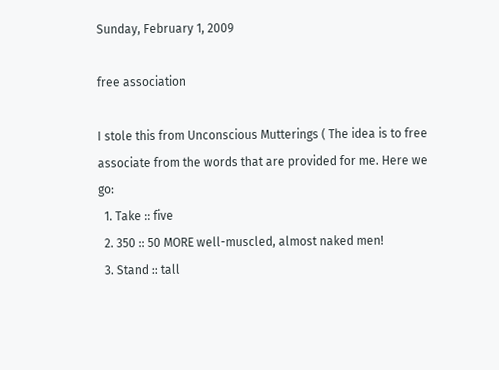Sunday, February 1, 2009

free association

I stole this from Unconscious Mutterings ( The idea is to free associate from the words that are provided for me. Here we go:
  1. Take :: five
  2. 350 :: 50 MORE well-muscled, almost naked men!
  3. Stand :: tall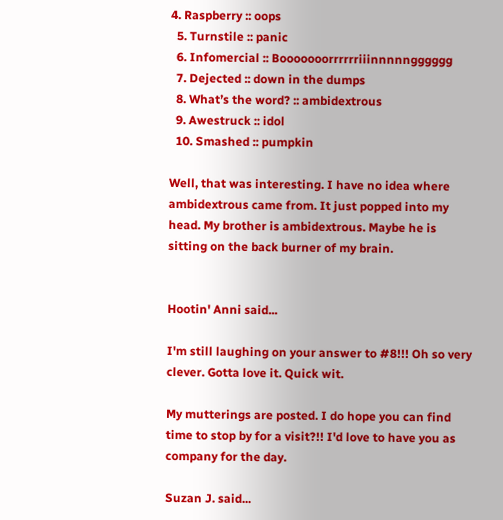4. Raspberry :: oops
  5. Turnstile :: panic
  6. Infomercial :: Booooooorrrrrriiinnnnngggggg
  7. Dejected :: down in the dumps
  8. What’s the word? :: ambidextrous
  9. Awestruck :: idol
  10. Smashed :: pumpkin

Well, that was interesting. I have no idea where ambidextrous came from. It just popped into my head. My brother is ambidextrous. Maybe he is sitting on the back burner of my brain.


Hootin' Anni said...

I'm still laughing on your answer to #8!!! Oh so very clever. Gotta love it. Quick wit.

My mutterings are posted. I do hope you can find time to stop by for a visit?!! I'd love to have you as company for the day.

Suzan J. said...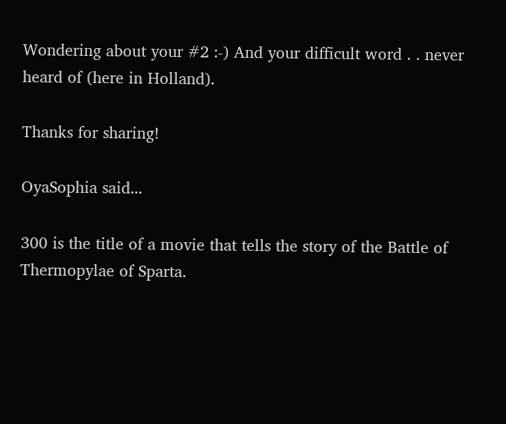Wondering about your #2 :-) And your difficult word . . never heard of (here in Holland).

Thanks for sharing!

OyaSophia said...

300 is the title of a movie that tells the story of the Battle of Thermopylae of Sparta.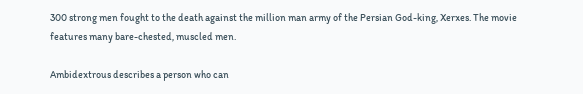300 strong men fought to the death against the million man army of the Persian God-king, Xerxes. The movie features many bare-chested, muscled men.

Ambidextrous describes a person who can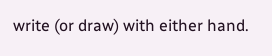write (or draw) with either hand.